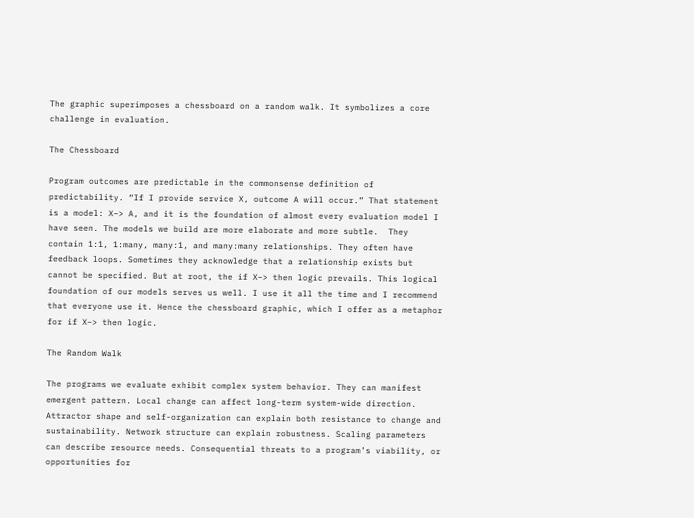The graphic superimposes a chessboard on a random walk. It symbolizes a core challenge in evaluation.

The Chessboard

Program outcomes are predictable in the commonsense definition of predictability. “If I provide service X, outcome A will occur.” That statement is a model: X–> A, and it is the foundation of almost every evaluation model I have seen. The models we build are more elaborate and more subtle.  They contain 1:1, 1:many, many:1, and many:many relationships. They often have feedback loops. Sometimes they acknowledge that a relationship exists but cannot be specified. But at root, the if X–> then logic prevails. This logical foundation of our models serves us well. I use it all the time and I recommend that everyone use it. Hence the chessboard graphic, which I offer as a metaphor for if X–> then logic.

The Random Walk

The programs we evaluate exhibit complex system behavior. They can manifest emergent pattern. Local change can affect long-term system-wide direction. Attractor shape and self-organization can explain both resistance to change and sustainability. Network structure can explain robustness. Scaling parameters can describe resource needs. Consequential threats to a program’s viability, or opportunities for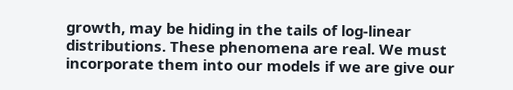growth, may be hiding in the tails of log-linear distributions. These phenomena are real. We must incorporate them into our models if we are give our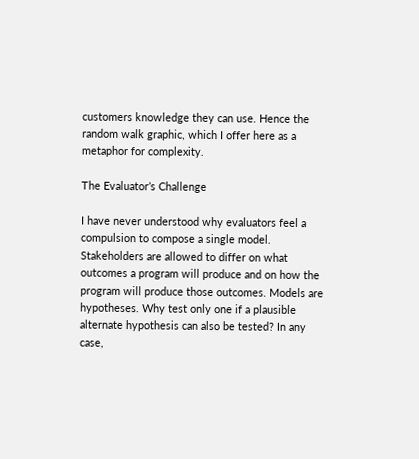customers knowledge they can use. Hence the random walk graphic, which I offer here as a metaphor for complexity.

The Evaluator’s Challenge

I have never understood why evaluators feel a compulsion to compose a single model. Stakeholders are allowed to differ on what outcomes a program will produce and on how the program will produce those outcomes. Models are hypotheses. Why test only one if a plausible alternate hypothesis can also be tested? In any case,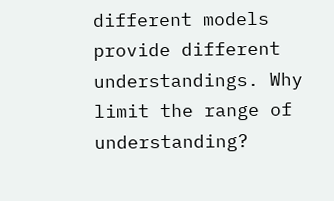different models provide different understandings. Why limit the range of understanding?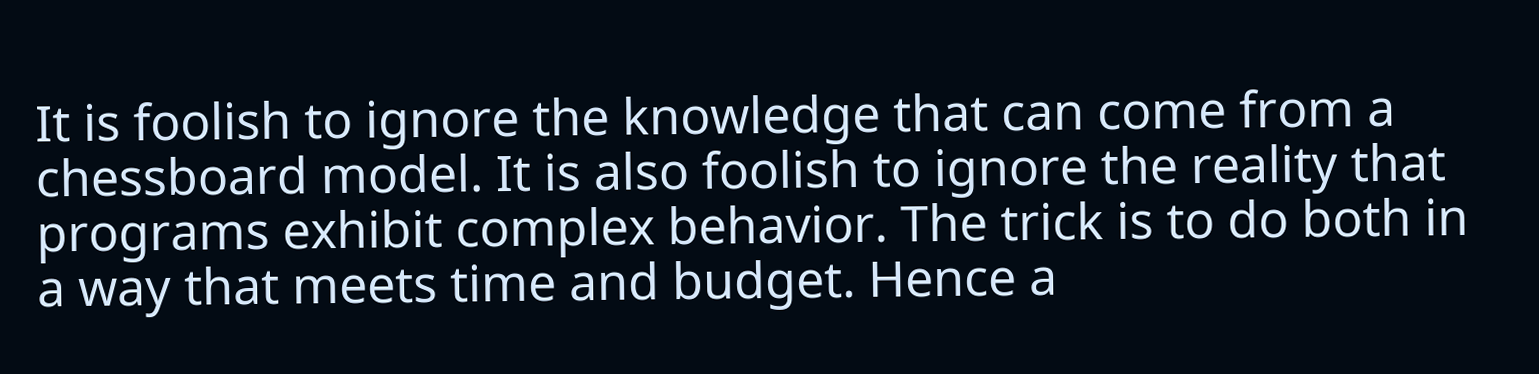It is foolish to ignore the knowledge that can come from a chessboard model. It is also foolish to ignore the reality that programs exhibit complex behavior. The trick is to do both in a way that meets time and budget. Hence a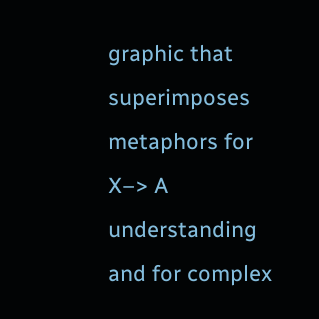graphic that superimposes metaphors for  X–> A understanding and for complex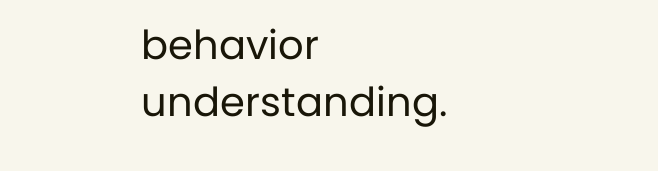behavior understanding.